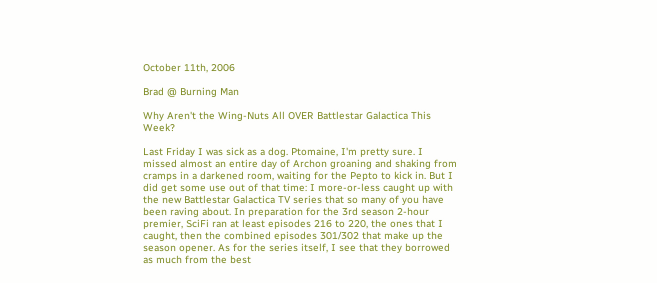October 11th, 2006

Brad @ Burning Man

Why Aren't the Wing-Nuts All OVER Battlestar Galactica This Week?

Last Friday I was sick as a dog. Ptomaine, I'm pretty sure. I missed almost an entire day of Archon groaning and shaking from cramps in a darkened room, waiting for the Pepto to kick in. But I did get some use out of that time: I more-or-less caught up with the new Battlestar Galactica TV series that so many of you have been raving about. In preparation for the 3rd season 2-hour premier, SciFi ran at least episodes 216 to 220, the ones that I caught, then the combined episodes 301/302 that make up the season opener. As for the series itself, I see that they borrowed as much from the best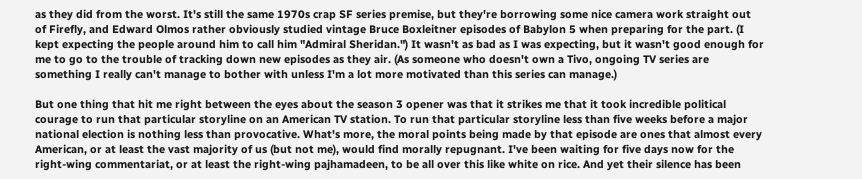as they did from the worst. It's still the same 1970s crap SF series premise, but they're borrowing some nice camera work straight out of Firefly, and Edward Olmos rather obviously studied vintage Bruce Boxleitner episodes of Babylon 5 when preparing for the part. (I kept expecting the people around him to call him "Admiral Sheridan.") It wasn't as bad as I was expecting, but it wasn't good enough for me to go to the trouble of tracking down new episodes as they air. (As someone who doesn't own a Tivo, ongoing TV series are something I really can't manage to bother with unless I'm a lot more motivated than this series can manage.)

But one thing that hit me right between the eyes about the season 3 opener was that it strikes me that it took incredible political courage to run that particular storyline on an American TV station. To run that particular storyline less than five weeks before a major national election is nothing less than provocative. What's more, the moral points being made by that episode are ones that almost every American, or at least the vast majority of us (but not me), would find morally repugnant. I've been waiting for five days now for the right-wing commentariat, or at least the right-wing pajhamadeen, to be all over this like white on rice. And yet their silence has been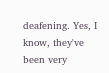deafening. Yes, I know, they've been very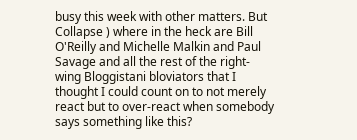busy this week with other matters. But Collapse ) where in the heck are Bill O'Reilly and Michelle Malkin and Paul Savage and all the rest of the right-wing Bloggistani bloviators that I thought I could count on to not merely react but to over-react when somebody says something like this?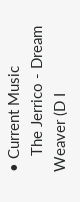• Current Music
    The Jerrico - Dream Weaver (D I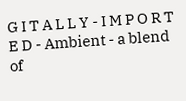G I T A L L Y - I M P O R T E D - Ambient - a blend of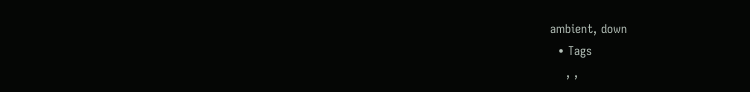ambient, down
  • Tags
    , ,